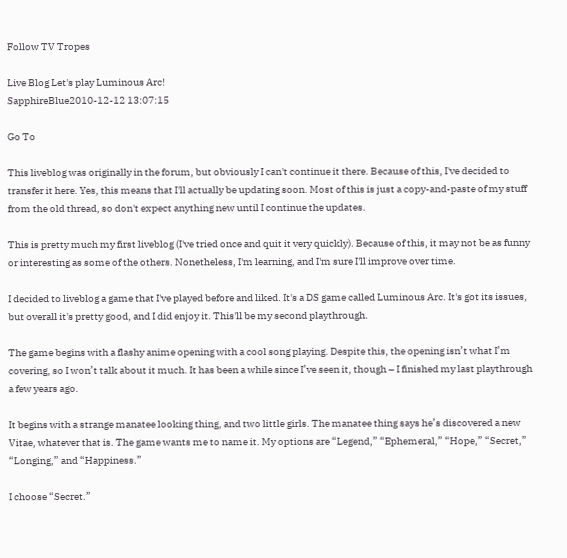Follow TV Tropes

Live Blog Let's play Luminous Arc!
SapphireBlue2010-12-12 13:07:15

Go To

This liveblog was originally in the forum, but obviously I can't continue it there. Because of this, I've decided to transfer it here. Yes, this means that I'll actually be updating soon. Most of this is just a copy-and-paste of my stuff from the old thread, so don't expect anything new until I continue the updates.

This is pretty much my first liveblog (I've tried once and quit it very quickly). Because of this, it may not be as funny or interesting as some of the others. Nonetheless, I'm learning, and I'm sure I'll improve over time.

I decided to liveblog a game that I've played before and liked. It's a DS game called Luminous Arc. It's got its issues, but overall it's pretty good, and I did enjoy it. This'll be my second playthrough.

The game begins with a flashy anime opening with a cool song playing. Despite this, the opening isn’t what I’m covering, so I won’t talk about it much. It has been a while since I’ve seen it, though – I finished my last playthrough a few years ago.

It begins with a strange manatee looking thing, and two little girls. The manatee thing says he’s discovered a new Vitae, whatever that is. The game wants me to name it. My options are “Legend,” “Ephemeral,” “Hope,” “Secret,” “Longing,” and “Happiness.”

I choose “Secret.”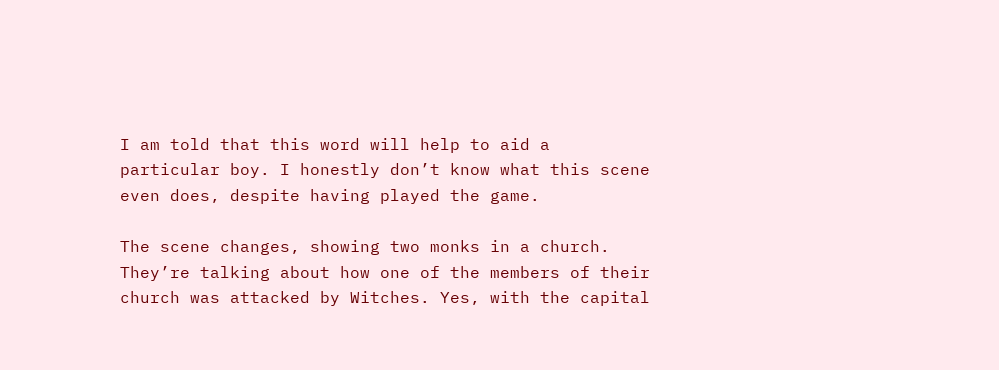I am told that this word will help to aid a particular boy. I honestly don’t know what this scene even does, despite having played the game.

The scene changes, showing two monks in a church. They’re talking about how one of the members of their church was attacked by Witches. Yes, with the capital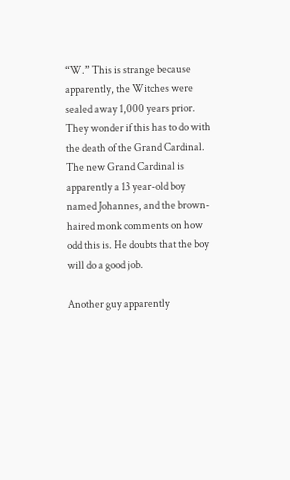“W.” This is strange because apparently, the Witches were sealed away 1,000 years prior. They wonder if this has to do with the death of the Grand Cardinal. The new Grand Cardinal is apparently a 13 year-old boy named Johannes, and the brown-haired monk comments on how odd this is. He doubts that the boy will do a good job.

Another guy apparently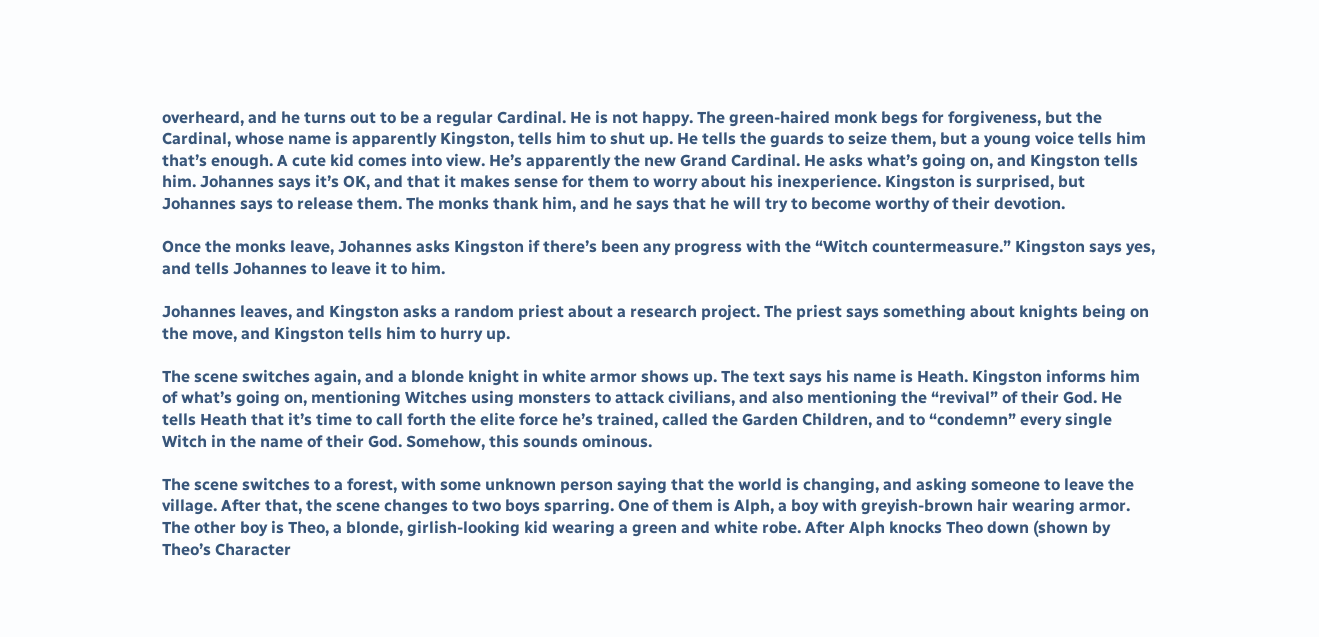overheard, and he turns out to be a regular Cardinal. He is not happy. The green-haired monk begs for forgiveness, but the Cardinal, whose name is apparently Kingston, tells him to shut up. He tells the guards to seize them, but a young voice tells him that’s enough. A cute kid comes into view. He’s apparently the new Grand Cardinal. He asks what’s going on, and Kingston tells him. Johannes says it’s OK, and that it makes sense for them to worry about his inexperience. Kingston is surprised, but Johannes says to release them. The monks thank him, and he says that he will try to become worthy of their devotion.

Once the monks leave, Johannes asks Kingston if there’s been any progress with the “Witch countermeasure.” Kingston says yes, and tells Johannes to leave it to him.

Johannes leaves, and Kingston asks a random priest about a research project. The priest says something about knights being on the move, and Kingston tells him to hurry up.

The scene switches again, and a blonde knight in white armor shows up. The text says his name is Heath. Kingston informs him of what’s going on, mentioning Witches using monsters to attack civilians, and also mentioning the “revival” of their God. He tells Heath that it’s time to call forth the elite force he’s trained, called the Garden Children, and to “condemn” every single Witch in the name of their God. Somehow, this sounds ominous.

The scene switches to a forest, with some unknown person saying that the world is changing, and asking someone to leave the village. After that, the scene changes to two boys sparring. One of them is Alph, a boy with greyish-brown hair wearing armor. The other boy is Theo, a blonde, girlish-looking kid wearing a green and white robe. After Alph knocks Theo down (shown by Theo’s Character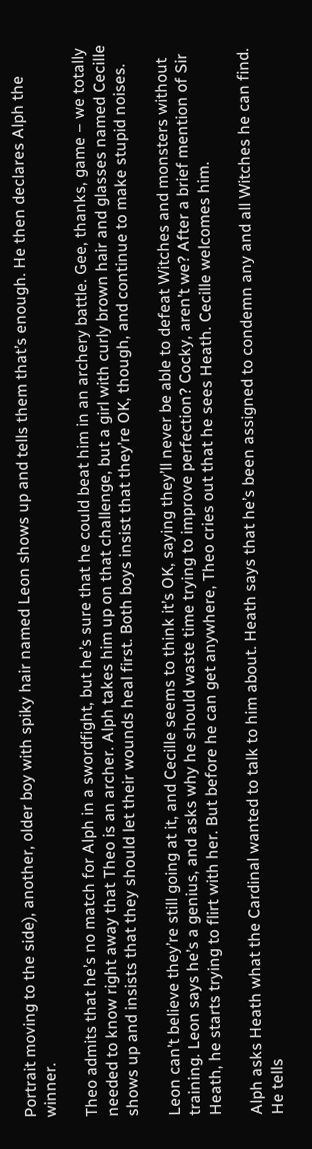Portrait moving to the side), another, older boy with spiky hair named Leon shows up and tells them that’s enough. He then declares Alph the winner.

Theo admits that he’s no match for Alph in a swordfight, but he’s sure that he could beat him in an archery battle. Gee, thanks, game – we totally needed to know right away that Theo is an archer. Alph takes him up on that challenge, but a girl with curly brown hair and glasses named Cecille shows up and insists that they should let their wounds heal first. Both boys insist that they’re OK, though, and continue to make stupid noises.

Leon can’t believe they’re still going at it, and Cecille seems to think it’s OK, saying they’ll never be able to defeat Witches and monsters without training. Leon says he’s a genius, and asks why he should waste time trying to improve perfection? Cocky, aren’t we? After a brief mention of Sir Heath, he starts trying to flirt with her. But before he can get anywhere, Theo cries out that he sees Heath. Cecille welcomes him.

Alph asks Heath what the Cardinal wanted to talk to him about. Heath says that he’s been assigned to condemn any and all Witches he can find. He tells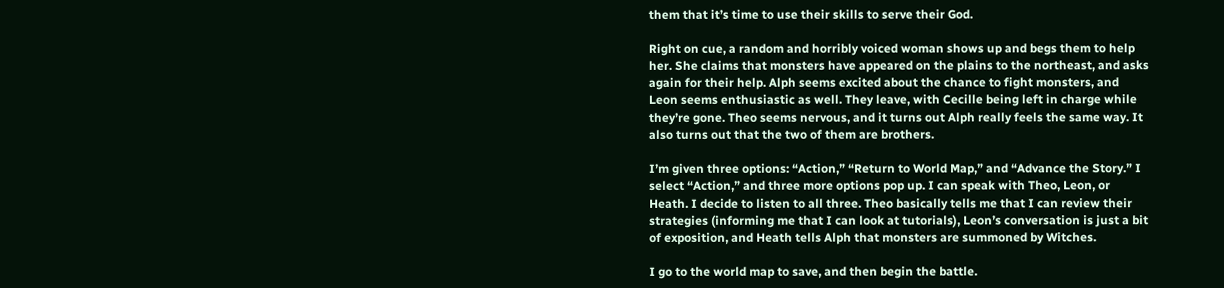them that it’s time to use their skills to serve their God.

Right on cue, a random and horribly voiced woman shows up and begs them to help her. She claims that monsters have appeared on the plains to the northeast, and asks again for their help. Alph seems excited about the chance to fight monsters, and Leon seems enthusiastic as well. They leave, with Cecille being left in charge while they’re gone. Theo seems nervous, and it turns out Alph really feels the same way. It also turns out that the two of them are brothers.

I’m given three options: “Action,” “Return to World Map,” and “Advance the Story.” I select “Action,” and three more options pop up. I can speak with Theo, Leon, or Heath. I decide to listen to all three. Theo basically tells me that I can review their strategies (informing me that I can look at tutorials), Leon’s conversation is just a bit of exposition, and Heath tells Alph that monsters are summoned by Witches.

I go to the world map to save, and then begin the battle.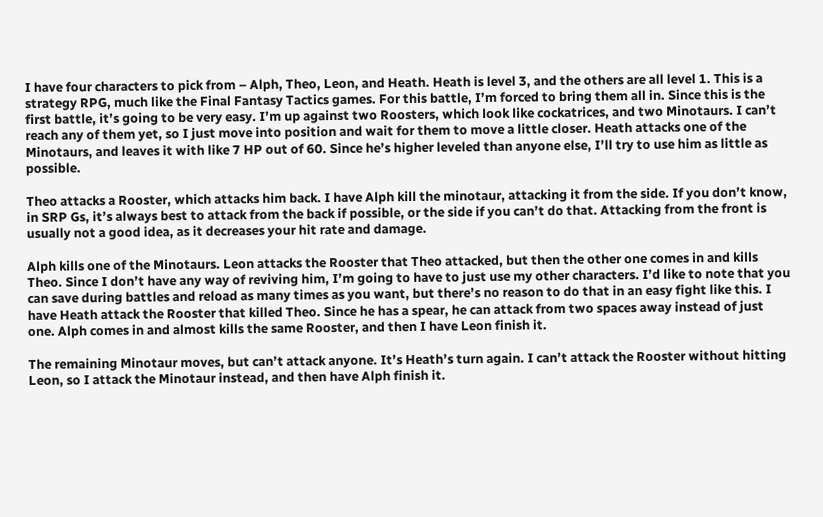I have four characters to pick from – Alph, Theo, Leon, and Heath. Heath is level 3, and the others are all level 1. This is a strategy RPG, much like the Final Fantasy Tactics games. For this battle, I’m forced to bring them all in. Since this is the first battle, it’s going to be very easy. I’m up against two Roosters, which look like cockatrices, and two Minotaurs. I can’t reach any of them yet, so I just move into position and wait for them to move a little closer. Heath attacks one of the Minotaurs, and leaves it with like 7 HP out of 60. Since he’s higher leveled than anyone else, I’ll try to use him as little as possible.

Theo attacks a Rooster, which attacks him back. I have Alph kill the minotaur, attacking it from the side. If you don’t know, in SRP Gs, it’s always best to attack from the back if possible, or the side if you can’t do that. Attacking from the front is usually not a good idea, as it decreases your hit rate and damage.

Alph kills one of the Minotaurs. Leon attacks the Rooster that Theo attacked, but then the other one comes in and kills Theo. Since I don’t have any way of reviving him, I’m going to have to just use my other characters. I’d like to note that you can save during battles and reload as many times as you want, but there’s no reason to do that in an easy fight like this. I have Heath attack the Rooster that killed Theo. Since he has a spear, he can attack from two spaces away instead of just one. Alph comes in and almost kills the same Rooster, and then I have Leon finish it.

The remaining Minotaur moves, but can’t attack anyone. It’s Heath’s turn again. I can’t attack the Rooster without hitting Leon, so I attack the Minotaur instead, and then have Alph finish it.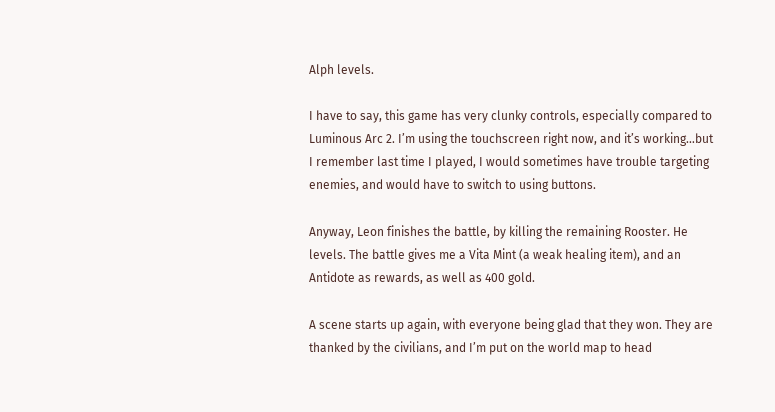Alph levels.

I have to say, this game has very clunky controls, especially compared to Luminous Arc 2. I’m using the touchscreen right now, and it’s working…but I remember last time I played, I would sometimes have trouble targeting enemies, and would have to switch to using buttons.

Anyway, Leon finishes the battle, by killing the remaining Rooster. He levels. The battle gives me a Vita Mint (a weak healing item), and an Antidote as rewards, as well as 400 gold.

A scene starts up again, with everyone being glad that they won. They are thanked by the civilians, and I’m put on the world map to head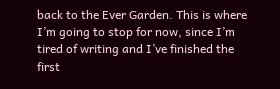back to the Ever Garden. This is where I’m going to stop for now, since I’m tired of writing and I’ve finished the first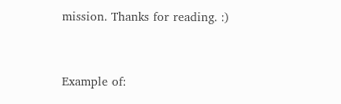mission. Thanks for reading. :)



Example of: